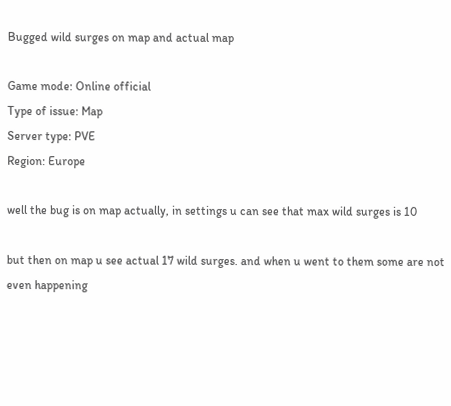Bugged wild surges on map and actual map

Game mode: Online official
Type of issue: Map
Server type: PVE
Region: Europe

well the bug is on map actually, in settings u can see that max wild surges is 10

but then on map u see actual 17 wild surges. and when u went to them some are not even happening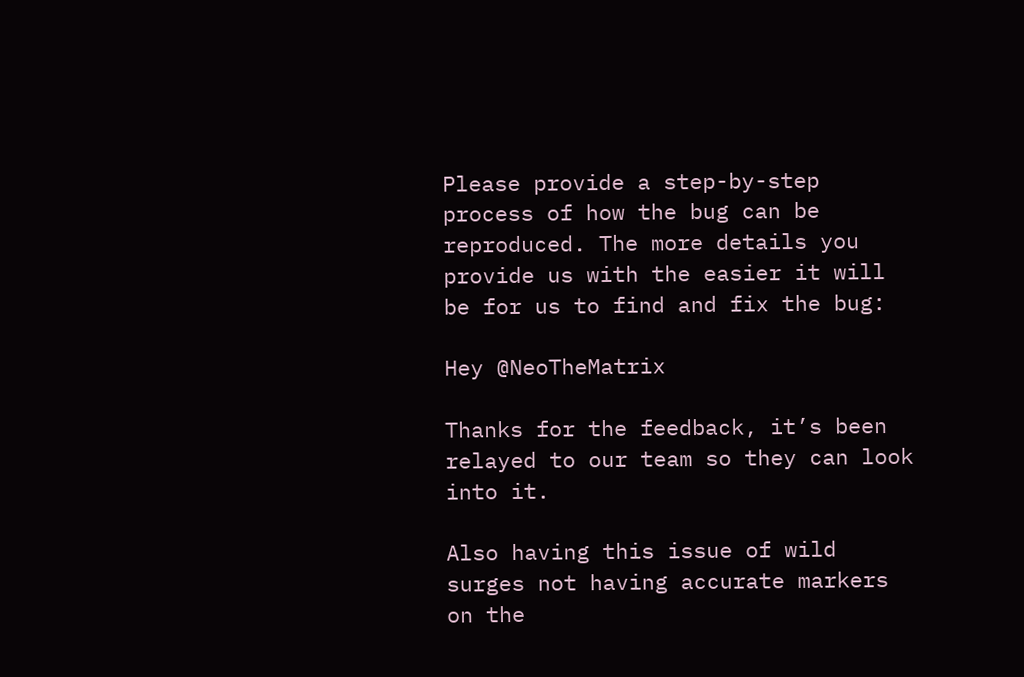Please provide a step-by-step process of how the bug can be reproduced. The more details you provide us with the easier it will be for us to find and fix the bug:

Hey @NeoTheMatrix

Thanks for the feedback, it’s been relayed to our team so they can look into it.

Also having this issue of wild surges not having accurate markers on the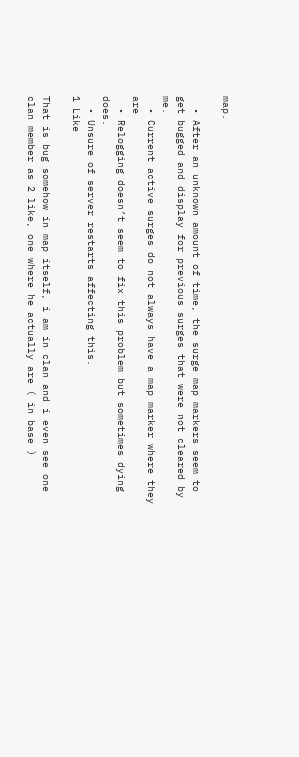map.

  • After an unknown amount of time, the surge map markers seem to get bugged and display for previous surges that were not cleared by me.
  • Current active surges do not always have a map marker where they are
  • Relogging doesn’t seem to fix this problem but sometimes dying does.
  • Unsure of server restarts affecting this.
1 Like

That is bug somehow in map itself, i am in clan and i even see one clan member as 2 like, one where he actually are ( in base )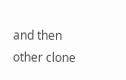and then other clone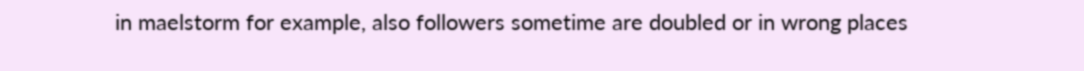in maelstorm for example, also followers sometime are doubled or in wrong places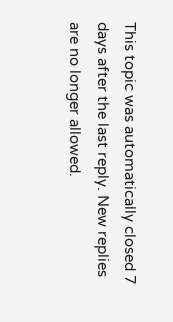This topic was automatically closed 7 days after the last reply. New replies are no longer allowed.